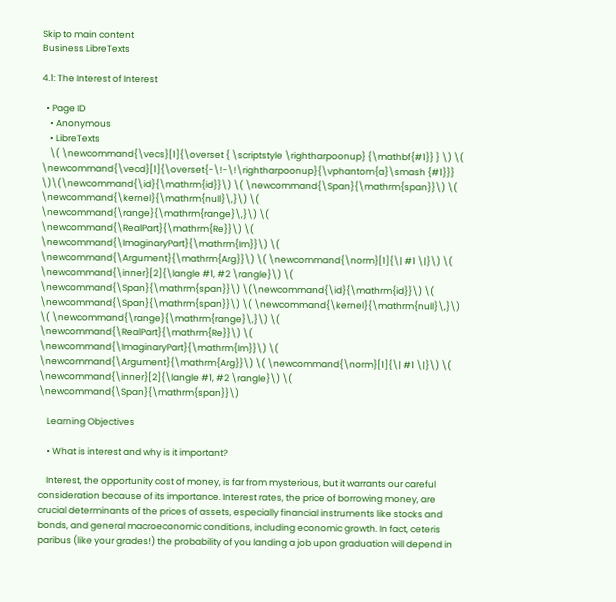Skip to main content
Business LibreTexts

4.1: The Interest of Interest

  • Page ID
    • Anonymous
    • LibreTexts
    \( \newcommand{\vecs}[1]{\overset { \scriptstyle \rightharpoonup} {\mathbf{#1}} } \) \( \newcommand{\vecd}[1]{\overset{-\!-\!\rightharpoonup}{\vphantom{a}\smash {#1}}} \)\(\newcommand{\id}{\mathrm{id}}\) \( \newcommand{\Span}{\mathrm{span}}\) \( \newcommand{\kernel}{\mathrm{null}\,}\) \( \newcommand{\range}{\mathrm{range}\,}\) \( \newcommand{\RealPart}{\mathrm{Re}}\) \( \newcommand{\ImaginaryPart}{\mathrm{Im}}\) \( \newcommand{\Argument}{\mathrm{Arg}}\) \( \newcommand{\norm}[1]{\| #1 \|}\) \( \newcommand{\inner}[2]{\langle #1, #2 \rangle}\) \( \newcommand{\Span}{\mathrm{span}}\) \(\newcommand{\id}{\mathrm{id}}\) \( \newcommand{\Span}{\mathrm{span}}\) \( \newcommand{\kernel}{\mathrm{null}\,}\) \( \newcommand{\range}{\mathrm{range}\,}\) \( \newcommand{\RealPart}{\mathrm{Re}}\) \( \newcommand{\ImaginaryPart}{\mathrm{Im}}\) \( \newcommand{\Argument}{\mathrm{Arg}}\) \( \newcommand{\norm}[1]{\| #1 \|}\) \( \newcommand{\inner}[2]{\langle #1, #2 \rangle}\) \( \newcommand{\Span}{\mathrm{span}}\)

    Learning Objectives

    • What is interest and why is it important?

    Interest, the opportunity cost of money, is far from mysterious, but it warrants our careful consideration because of its importance. Interest rates, the price of borrowing money, are crucial determinants of the prices of assets, especially financial instruments like stocks and bonds, and general macroeconomic conditions, including economic growth. In fact, ceteris paribus (like your grades!) the probability of you landing a job upon graduation will depend in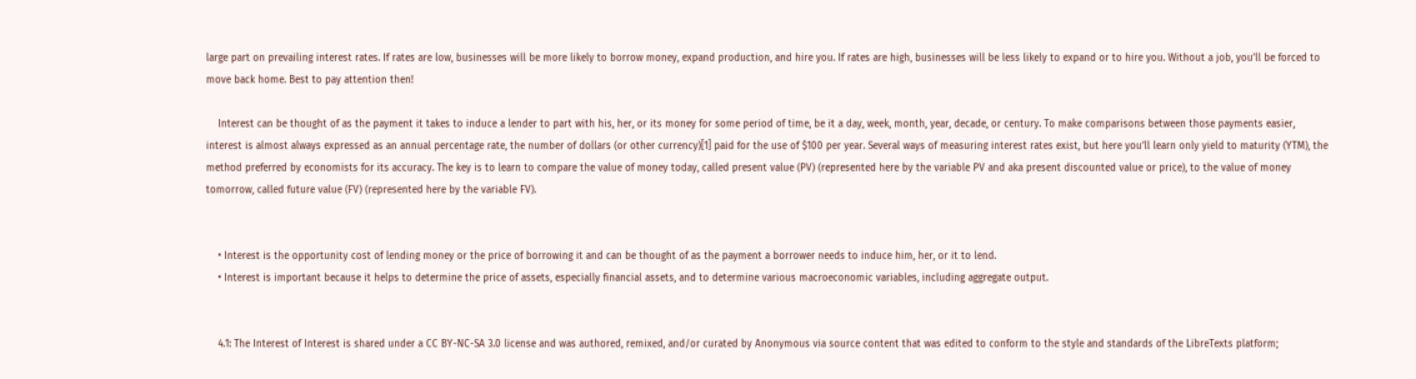large part on prevailing interest rates. If rates are low, businesses will be more likely to borrow money, expand production, and hire you. If rates are high, businesses will be less likely to expand or to hire you. Without a job, you’ll be forced to move back home. Best to pay attention then!

    Interest can be thought of as the payment it takes to induce a lender to part with his, her, or its money for some period of time, be it a day, week, month, year, decade, or century. To make comparisons between those payments easier, interest is almost always expressed as an annual percentage rate, the number of dollars (or other currency)[1] paid for the use of $100 per year. Several ways of measuring interest rates exist, but here you’ll learn only yield to maturity (YTM), the method preferred by economists for its accuracy. The key is to learn to compare the value of money today, called present value (PV) (represented here by the variable PV and aka present discounted value or price), to the value of money tomorrow, called future value (FV) (represented here by the variable FV).


    • Interest is the opportunity cost of lending money or the price of borrowing it and can be thought of as the payment a borrower needs to induce him, her, or it to lend.
    • Interest is important because it helps to determine the price of assets, especially financial assets, and to determine various macroeconomic variables, including aggregate output.


    4.1: The Interest of Interest is shared under a CC BY-NC-SA 3.0 license and was authored, remixed, and/or curated by Anonymous via source content that was edited to conform to the style and standards of the LibreTexts platform;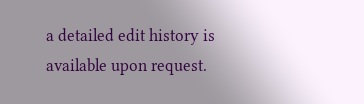a detailed edit history is available upon request.